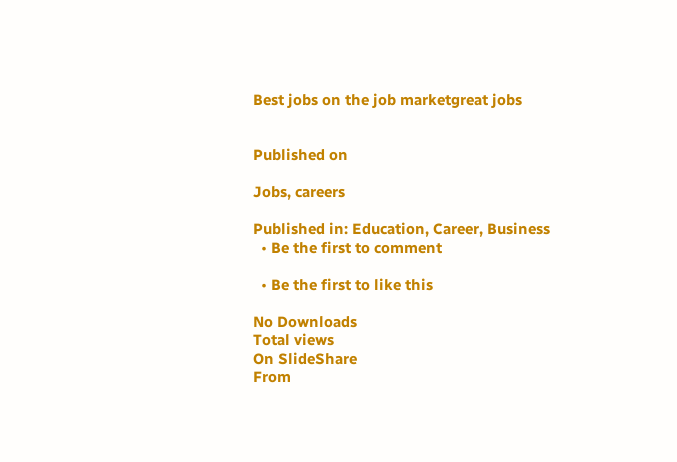Best jobs on the job marketgreat jobs


Published on

Jobs, careers

Published in: Education, Career, Business
  • Be the first to comment

  • Be the first to like this

No Downloads
Total views
On SlideShare
From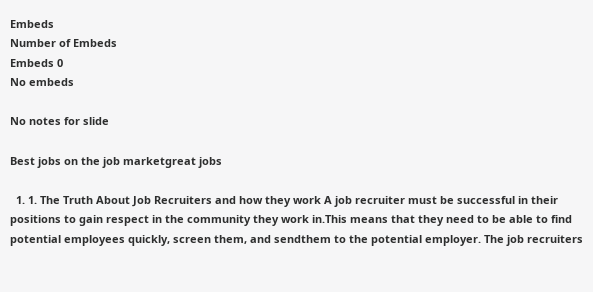Embeds
Number of Embeds
Embeds 0
No embeds

No notes for slide

Best jobs on the job marketgreat jobs

  1. 1. The Truth About Job Recruiters and how they work A job recruiter must be successful in their positions to gain respect in the community they work in.This means that they need to be able to find potential employees quickly, screen them, and sendthem to the potential employer. The job recruiters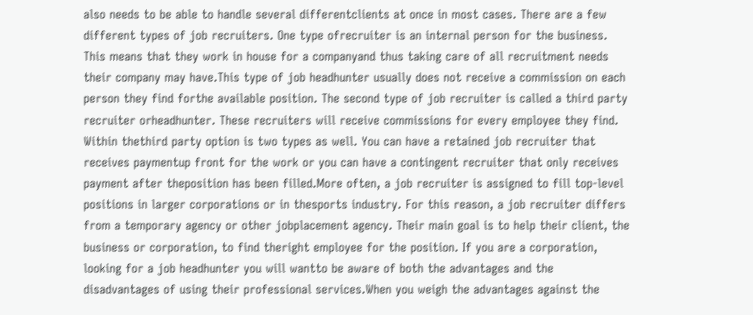also needs to be able to handle several differentclients at once in most cases. There are a few different types of job recruiters. One type ofrecruiter is an internal person for the business. This means that they work in house for a companyand thus taking care of all recruitment needs their company may have.This type of job headhunter usually does not receive a commission on each person they find forthe available position. The second type of job recruiter is called a third party recruiter orheadhunter. These recruiters will receive commissions for every employee they find. Within thethird party option is two types as well. You can have a retained job recruiter that receives paymentup front for the work or you can have a contingent recruiter that only receives payment after theposition has been filled.More often, a job recruiter is assigned to fill top-level positions in larger corporations or in thesports industry. For this reason, a job recruiter differs from a temporary agency or other jobplacement agency. Their main goal is to help their client, the business or corporation, to find theright employee for the position. If you are a corporation, looking for a job headhunter you will wantto be aware of both the advantages and the disadvantages of using their professional services.When you weigh the advantages against the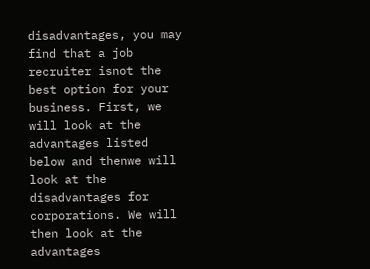disadvantages, you may find that a job recruiter isnot the best option for your business. First, we will look at the advantages listed below and thenwe will look at the disadvantages for corporations. We will then look at the advantages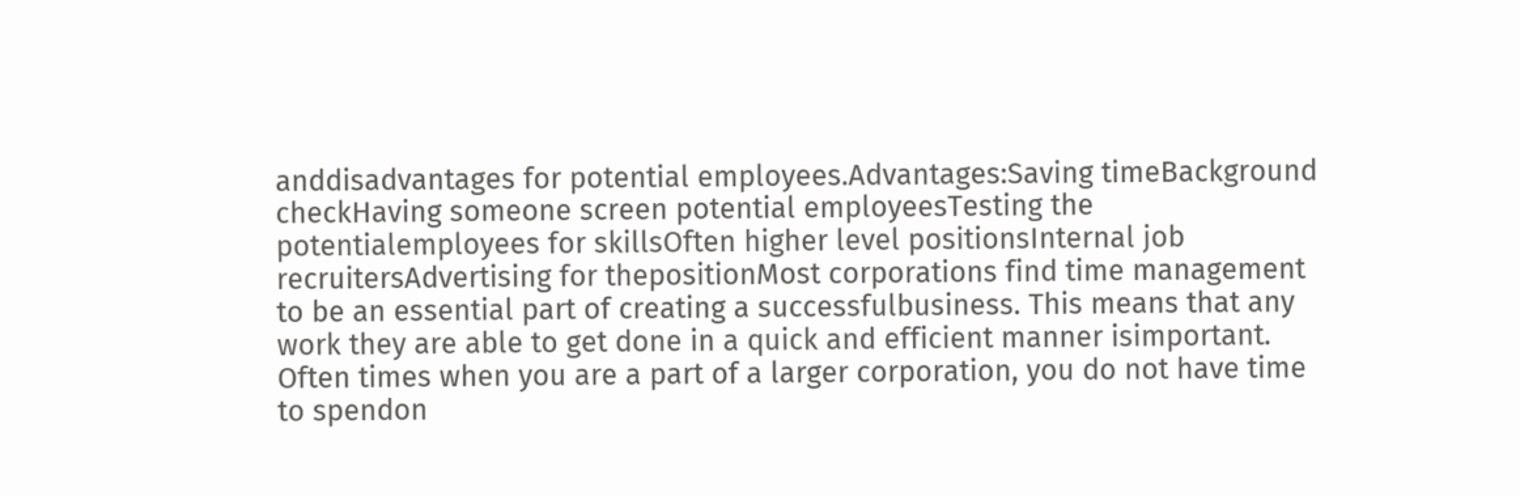anddisadvantages for potential employees.Advantages:Saving timeBackground checkHaving someone screen potential employeesTesting the potentialemployees for skillsOften higher level positionsInternal job recruitersAdvertising for thepositionMost corporations find time management to be an essential part of creating a successfulbusiness. This means that any work they are able to get done in a quick and efficient manner isimportant. Often times when you are a part of a larger corporation, you do not have time to spendon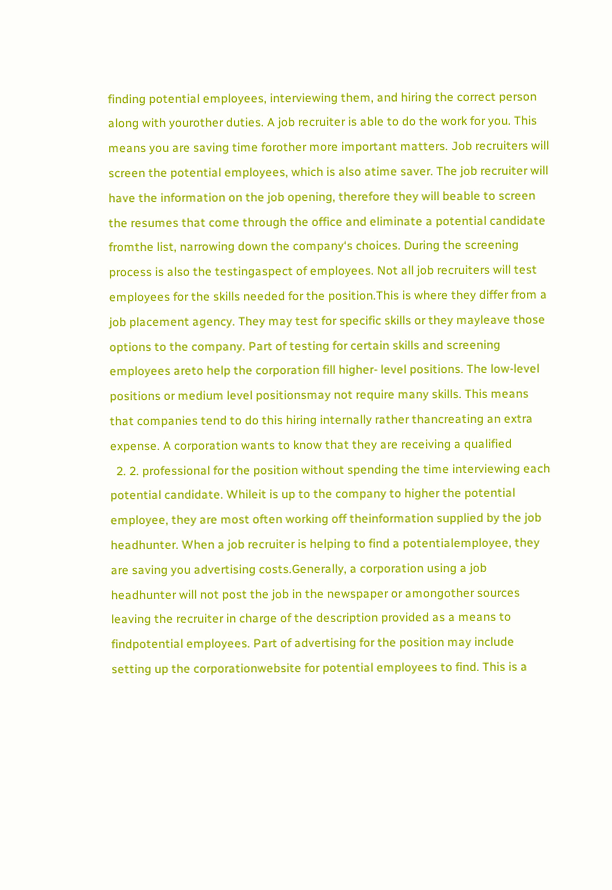finding potential employees, interviewing them, and hiring the correct person along with yourother duties. A job recruiter is able to do the work for you. This means you are saving time forother more important matters. Job recruiters will screen the potential employees, which is also atime saver. The job recruiter will have the information on the job opening, therefore they will beable to screen the resumes that come through the office and eliminate a potential candidate fromthe list, narrowing down the company‘s choices. During the screening process is also the testingaspect of employees. Not all job recruiters will test employees for the skills needed for the position.This is where they differ from a job placement agency. They may test for specific skills or they mayleave those options to the company. Part of testing for certain skills and screening employees areto help the corporation fill higher- level positions. The low-level positions or medium level positionsmay not require many skills. This means that companies tend to do this hiring internally rather thancreating an extra expense. A corporation wants to know that they are receiving a qualified
  2. 2. professional for the position without spending the time interviewing each potential candidate. Whileit is up to the company to higher the potential employee, they are most often working off theinformation supplied by the job headhunter. When a job recruiter is helping to find a potentialemployee, they are saving you advertising costs.Generally, a corporation using a job headhunter will not post the job in the newspaper or amongother sources leaving the recruiter in charge of the description provided as a means to findpotential employees. Part of advertising for the position may include setting up the corporationwebsite for potential employees to find. This is a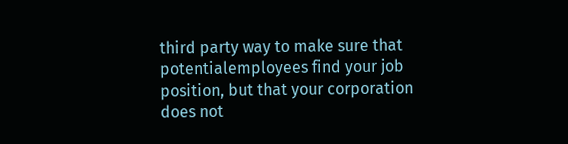third party way to make sure that potentialemployees find your job position, but that your corporation does not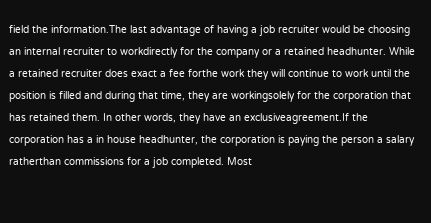field the information.The last advantage of having a job recruiter would be choosing an internal recruiter to workdirectly for the company or a retained headhunter. While a retained recruiter does exact a fee forthe work they will continue to work until the position is filled and during that time, they are workingsolely for the corporation that has retained them. In other words, they have an exclusiveagreement.If the corporation has a in house headhunter, the corporation is paying the person a salary ratherthan commissions for a job completed. Most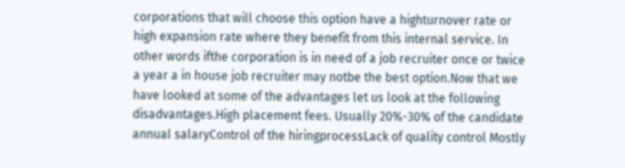corporations that will choose this option have a highturnover rate or high expansion rate where they benefit from this internal service. In other words ifthe corporation is in need of a job recruiter once or twice a year a in house job recruiter may notbe the best option.Now that we have looked at some of the advantages let us look at the following disadvantages.High placement fees. Usually 20%-30% of the candidate annual salaryControl of the hiringprocessLack of quality control Mostly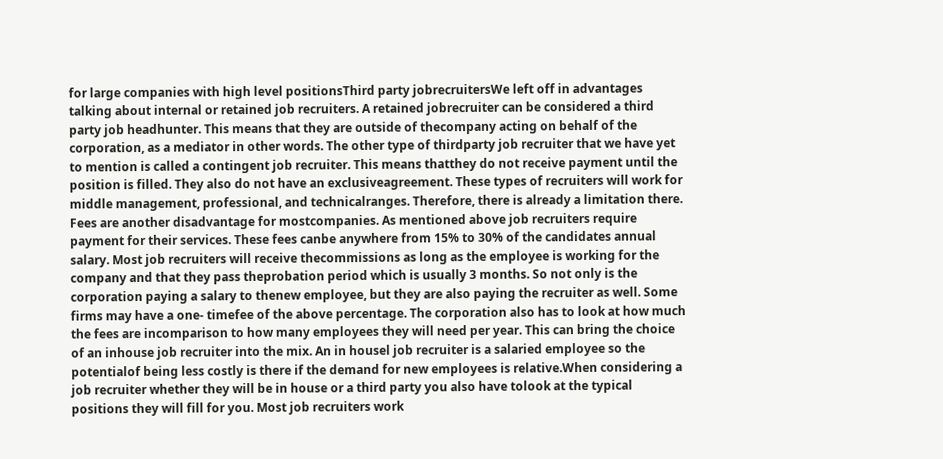for large companies with high level positionsThird party jobrecruitersWe left off in advantages talking about internal or retained job recruiters. A retained jobrecruiter can be considered a third party job headhunter. This means that they are outside of thecompany acting on behalf of the corporation, as a mediator in other words. The other type of thirdparty job recruiter that we have yet to mention is called a contingent job recruiter. This means thatthey do not receive payment until the position is filled. They also do not have an exclusiveagreement. These types of recruiters will work for middle management, professional, and technicalranges. Therefore, there is already a limitation there. Fees are another disadvantage for mostcompanies. As mentioned above job recruiters require payment for their services. These fees canbe anywhere from 15% to 30% of the candidates annual salary. Most job recruiters will receive thecommissions as long as the employee is working for the company and that they pass theprobation period which is usually 3 months. So not only is the corporation paying a salary to thenew employee, but they are also paying the recruiter as well. Some firms may have a one- timefee of the above percentage. The corporation also has to look at how much the fees are incomparison to how many employees they will need per year. This can bring the choice of an inhouse job recruiter into the mix. An in housel job recruiter is a salaried employee so the potentialof being less costly is there if the demand for new employees is relative.When considering a job recruiter whether they will be in house or a third party you also have tolook at the typical positions they will fill for you. Most job recruiters work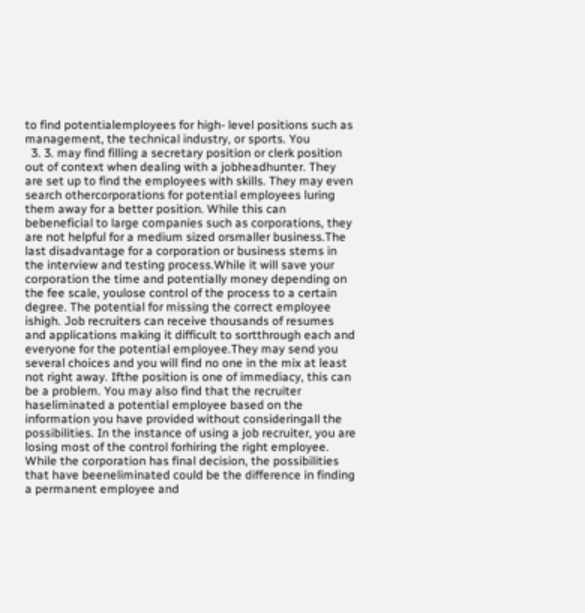to find potentialemployees for high- level positions such as management, the technical industry, or sports. You
  3. 3. may find filling a secretary position or clerk position out of context when dealing with a jobheadhunter. They are set up to find the employees with skills. They may even search othercorporations for potential employees luring them away for a better position. While this can bebeneficial to large companies such as corporations, they are not helpful for a medium sized orsmaller business.The last disadvantage for a corporation or business stems in the interview and testing process.While it will save your corporation the time and potentially money depending on the fee scale, youlose control of the process to a certain degree. The potential for missing the correct employee ishigh. Job recruiters can receive thousands of resumes and applications making it difficult to sortthrough each and everyone for the potential employee.They may send you several choices and you will find no one in the mix at least not right away. Ifthe position is one of immediacy, this can be a problem. You may also find that the recruiter haseliminated a potential employee based on the information you have provided without consideringall the possibilities. In the instance of using a job recruiter, you are losing most of the control forhiring the right employee. While the corporation has final decision, the possibilities that have beeneliminated could be the difference in finding a permanent employee and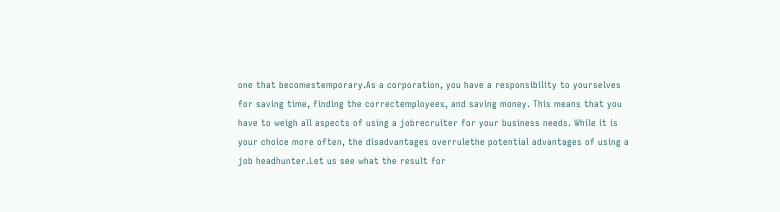one that becomestemporary.As a corporation, you have a responsibility to yourselves for saving time, finding the correctemployees, and saving money. This means that you have to weigh all aspects of using a jobrecruiter for your business needs. While it is your choice more often, the disadvantages overrulethe potential advantages of using a job headhunter.Let us see what the result for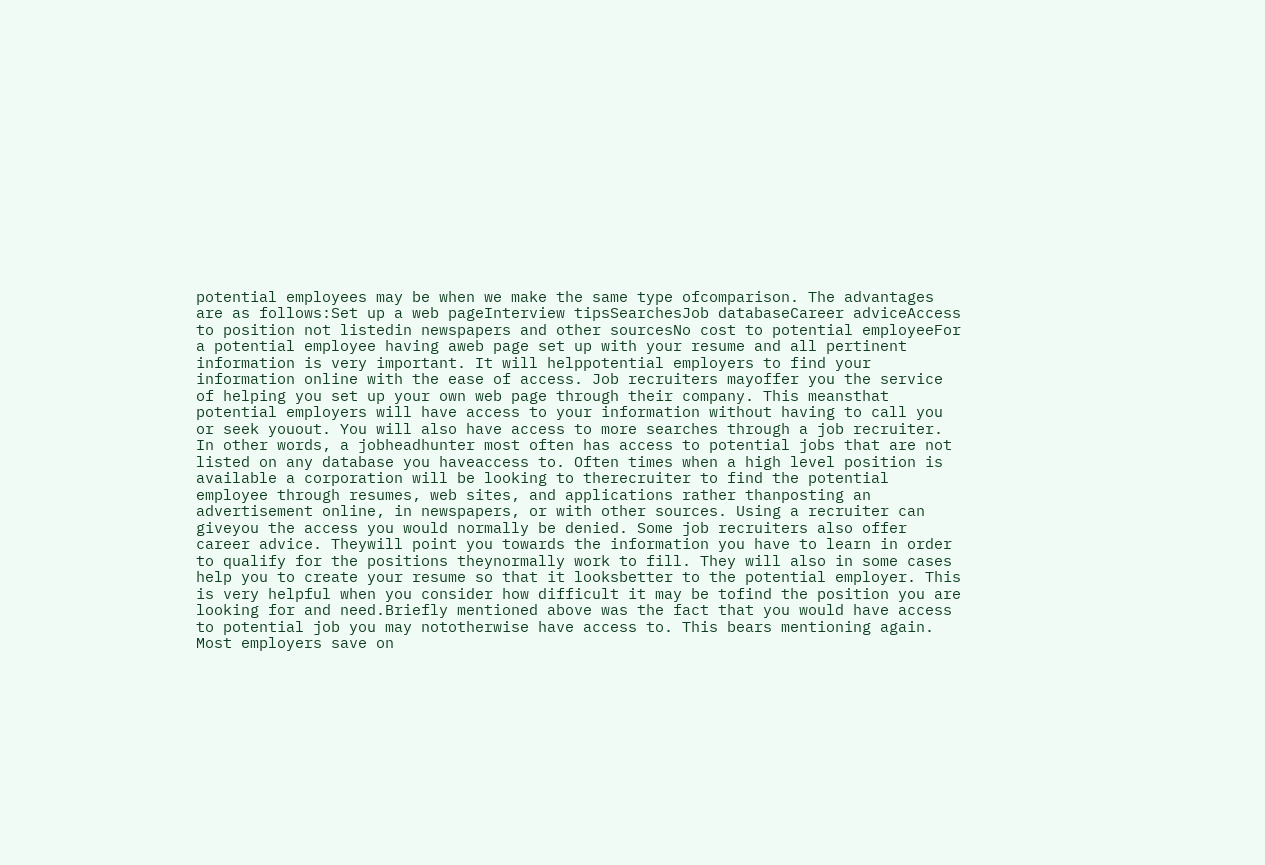potential employees may be when we make the same type ofcomparison. The advantages are as follows:Set up a web pageInterview tipsSearchesJob databaseCareer adviceAccess to position not listedin newspapers and other sourcesNo cost to potential employeeFor a potential employee having aweb page set up with your resume and all pertinent information is very important. It will helppotential employers to find your information online with the ease of access. Job recruiters mayoffer you the service of helping you set up your own web page through their company. This meansthat potential employers will have access to your information without having to call you or seek youout. You will also have access to more searches through a job recruiter. In other words, a jobheadhunter most often has access to potential jobs that are not listed on any database you haveaccess to. Often times when a high level position is available a corporation will be looking to therecruiter to find the potential employee through resumes, web sites, and applications rather thanposting an advertisement online, in newspapers, or with other sources. Using a recruiter can giveyou the access you would normally be denied. Some job recruiters also offer career advice. Theywill point you towards the information you have to learn in order to qualify for the positions theynormally work to fill. They will also in some cases help you to create your resume so that it looksbetter to the potential employer. This is very helpful when you consider how difficult it may be tofind the position you are looking for and need.Briefly mentioned above was the fact that you would have access to potential job you may nototherwise have access to. This bears mentioning again. Most employers save on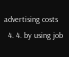advertising costs
  4. 4. by using job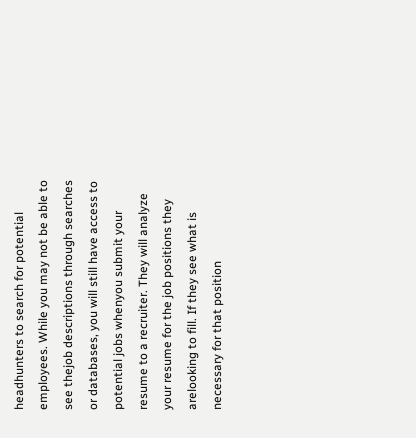headhunters to search for potential employees. While you may not be able to see thejob descriptions through searches or databases, you will still have access to potential jobs whenyou submit your resume to a recruiter. They will analyze your resume for the job positions they arelooking to fill. If they see what is necessary for that position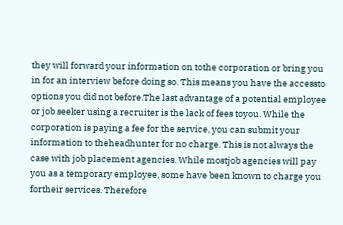they will forward your information on tothe corporation or bring you in for an interview before doing so. This means you have the accessto options you did not before.The last advantage of a potential employee or job seeker using a recruiter is the lack of fees toyou. While the corporation is paying a fee for the service, you can submit your information to theheadhunter for no charge. This is not always the case with job placement agencies. While mostjob agencies will pay you as a temporary employee, some have been known to charge you fortheir services. Therefore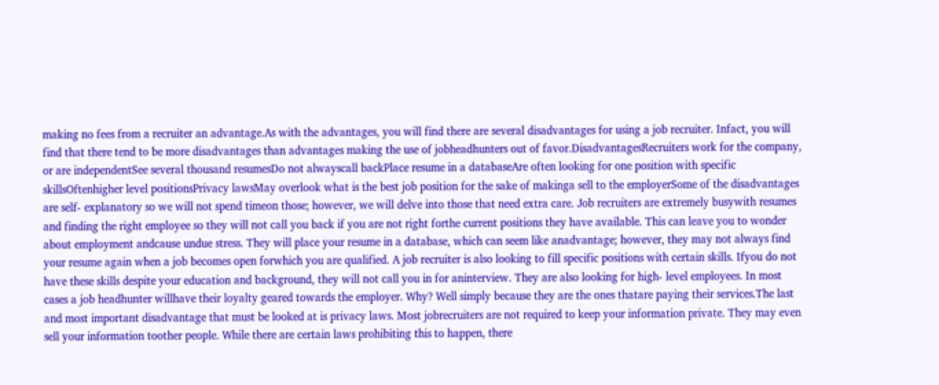making no fees from a recruiter an advantage.As with the advantages, you will find there are several disadvantages for using a job recruiter. Infact, you will find that there tend to be more disadvantages than advantages making the use of jobheadhunters out of favor.DisadvantagesRecruiters work for the company, or are independentSee several thousand resumesDo not alwayscall backPlace resume in a databaseAre often looking for one position with specific skillsOftenhigher level positionsPrivacy lawsMay overlook what is the best job position for the sake of makinga sell to the employerSome of the disadvantages are self- explanatory so we will not spend timeon those; however, we will delve into those that need extra care. Job recruiters are extremely busywith resumes and finding the right employee so they will not call you back if you are not right forthe current positions they have available. This can leave you to wonder about employment andcause undue stress. They will place your resume in a database, which can seem like anadvantage; however, they may not always find your resume again when a job becomes open forwhich you are qualified. A job recruiter is also looking to fill specific positions with certain skills. Ifyou do not have these skills despite your education and background, they will not call you in for aninterview. They are also looking for high- level employees. In most cases a job headhunter willhave their loyalty geared towards the employer. Why? Well simply because they are the ones thatare paying their services.The last and most important disadvantage that must be looked at is privacy laws. Most jobrecruiters are not required to keep your information private. They may even sell your information toother people. While there are certain laws prohibiting this to happen, there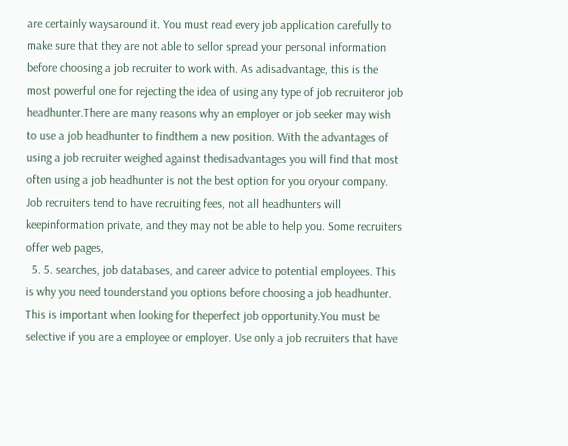are certainly waysaround it. You must read every job application carefully to make sure that they are not able to sellor spread your personal information before choosing a job recruiter to work with. As adisadvantage, this is the most powerful one for rejecting the idea of using any type of job recruiteror job headhunter.There are many reasons why an employer or job seeker may wish to use a job headhunter to findthem a new position. With the advantages of using a job recruiter weighed against thedisadvantages you will find that most often using a job headhunter is not the best option for you oryour company. Job recruiters tend to have recruiting fees, not all headhunters will keepinformation private, and they may not be able to help you. Some recruiters offer web pages,
  5. 5. searches, job databases, and career advice to potential employees. This is why you need tounderstand you options before choosing a job headhunter. This is important when looking for theperfect job opportunity.You must be selective if you are a employee or employer. Use only a job recruiters that have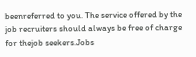beenreferred to you. The service offered by the job recruiters should always be free of charge for thejob seekers.Jobs